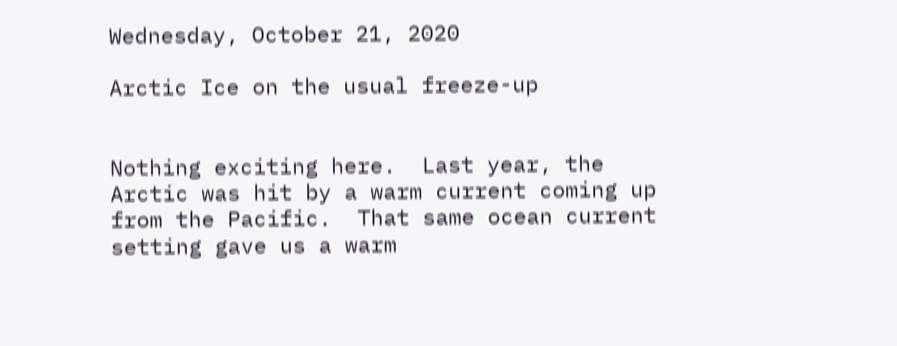Wednesday, October 21, 2020

Arctic Ice on the usual freeze-up


Nothing exciting here.  Last year, the Arctic was hit by a warm current coming up from the Pacific.  That same ocean current setting gave us a warm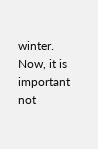winter.  Now, it is important not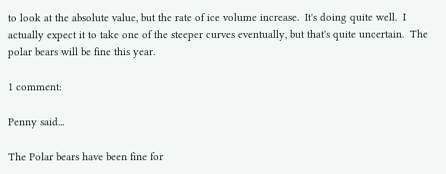to look at the absolute value, but the rate of ice volume increase.  It's doing quite well.  I actually expect it to take one of the steeper curves eventually, but that's quite uncertain.  The polar bears will be fine this year.

1 comment:

Penny said...

The Polar bears have been fine for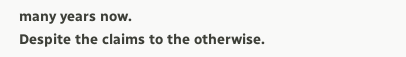many years now.
Despite the claims to the otherwise.